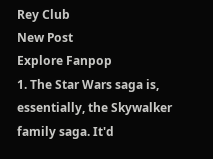Rey Club
New Post
Explore Fanpop
1. The Star Wars saga is, essentially, the Skywalker family saga. It'd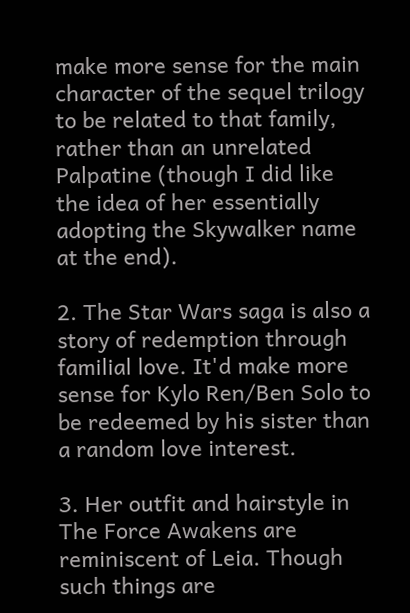make more sense for the main character of the sequel trilogy to be related to that family, rather than an unrelated Palpatine (though I did like the idea of her essentially adopting the Skywalker name at the end).

2. The Star Wars saga is also a story of redemption through familial love. It'd make more sense for Kylo Ren/Ben Solo to be redeemed by his sister than a random love interest.

3. Her outfit and hairstyle in The Force Awakens are reminiscent of Leia. Though such things are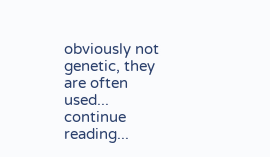obviously not genetic, they are often used...
continue reading...